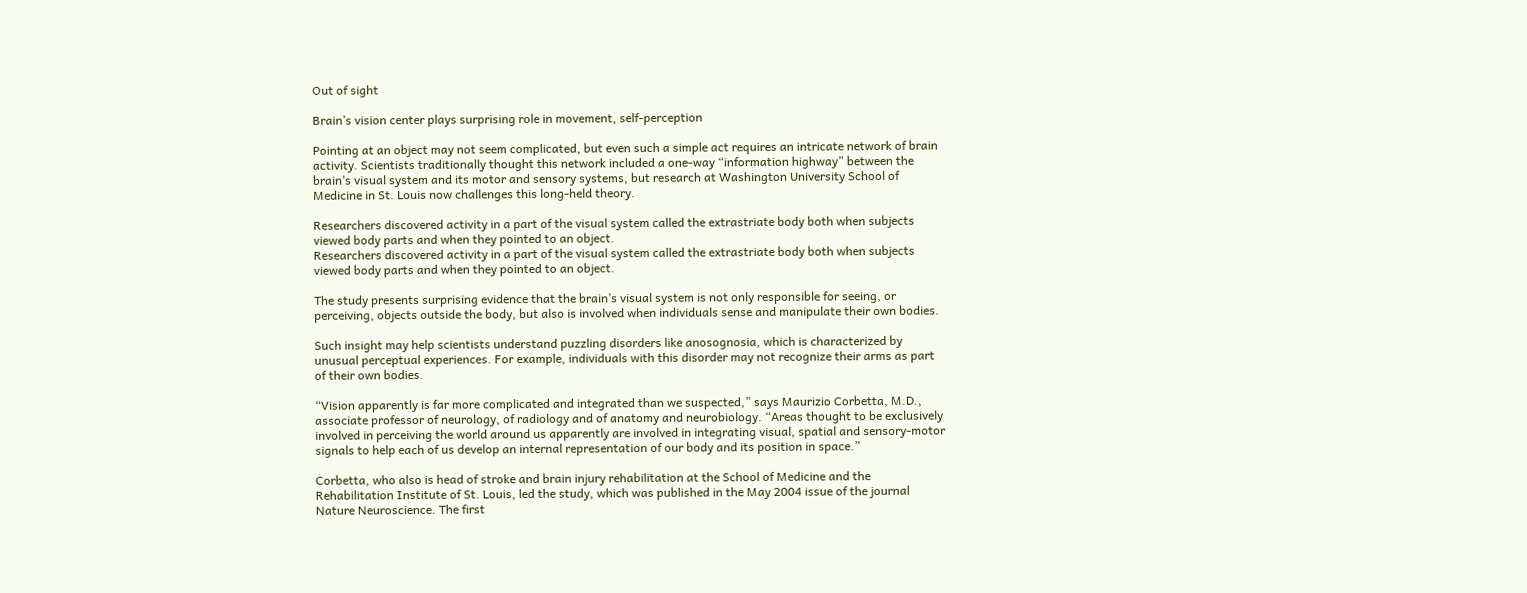Out of sight

Brain’s vision center plays surprising role in movement, self-perception

Pointing at an object may not seem complicated, but even such a simple act requires an intricate network of brain activity. Scientists traditionally thought this network included a one-way “information highway” between the brain’s visual system and its motor and sensory systems, but research at Washington University School of Medicine in St. Louis now challenges this long-held theory.

Researchers discovered activity in a part of the visual system called the extrastriate body both when subjects viewed body parts and when they pointed to an object.
Researchers discovered activity in a part of the visual system called the extrastriate body both when subjects viewed body parts and when they pointed to an object.

The study presents surprising evidence that the brain’s visual system is not only responsible for seeing, or perceiving, objects outside the body, but also is involved when individuals sense and manipulate their own bodies.

Such insight may help scientists understand puzzling disorders like anosognosia, which is characterized by unusual perceptual experiences. For example, individuals with this disorder may not recognize their arms as part of their own bodies.

“Vision apparently is far more complicated and integrated than we suspected,” says Maurizio Corbetta, M.D., associate professor of neurology, of radiology and of anatomy and neurobiology. “Areas thought to be exclusively involved in perceiving the world around us apparently are involved in integrating visual, spatial and sensory-motor signals to help each of us develop an internal representation of our body and its position in space.”

Corbetta, who also is head of stroke and brain injury rehabilitation at the School of Medicine and the Rehabilitation Institute of St. Louis, led the study, which was published in the May 2004 issue of the journal Nature Neuroscience. The first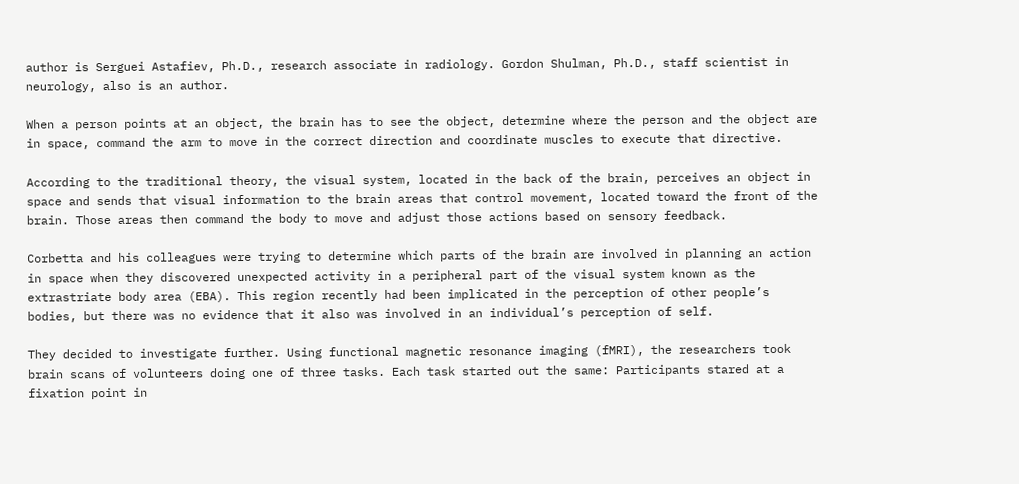author is Serguei Astafiev, Ph.D., research associate in radiology. Gordon Shulman, Ph.D., staff scientist in neurology, also is an author.

When a person points at an object, the brain has to see the object, determine where the person and the object are in space, command the arm to move in the correct direction and coordinate muscles to execute that directive.

According to the traditional theory, the visual system, located in the back of the brain, perceives an object in space and sends that visual information to the brain areas that control movement, located toward the front of the brain. Those areas then command the body to move and adjust those actions based on sensory feedback.

Corbetta and his colleagues were trying to determine which parts of the brain are involved in planning an action in space when they discovered unexpected activity in a peripheral part of the visual system known as the extrastriate body area (EBA). This region recently had been implicated in the perception of other people’s bodies, but there was no evidence that it also was involved in an individual’s perception of self.

They decided to investigate further. Using functional magnetic resonance imaging (fMRI), the researchers took brain scans of volunteers doing one of three tasks. Each task started out the same: Participants stared at a fixation point in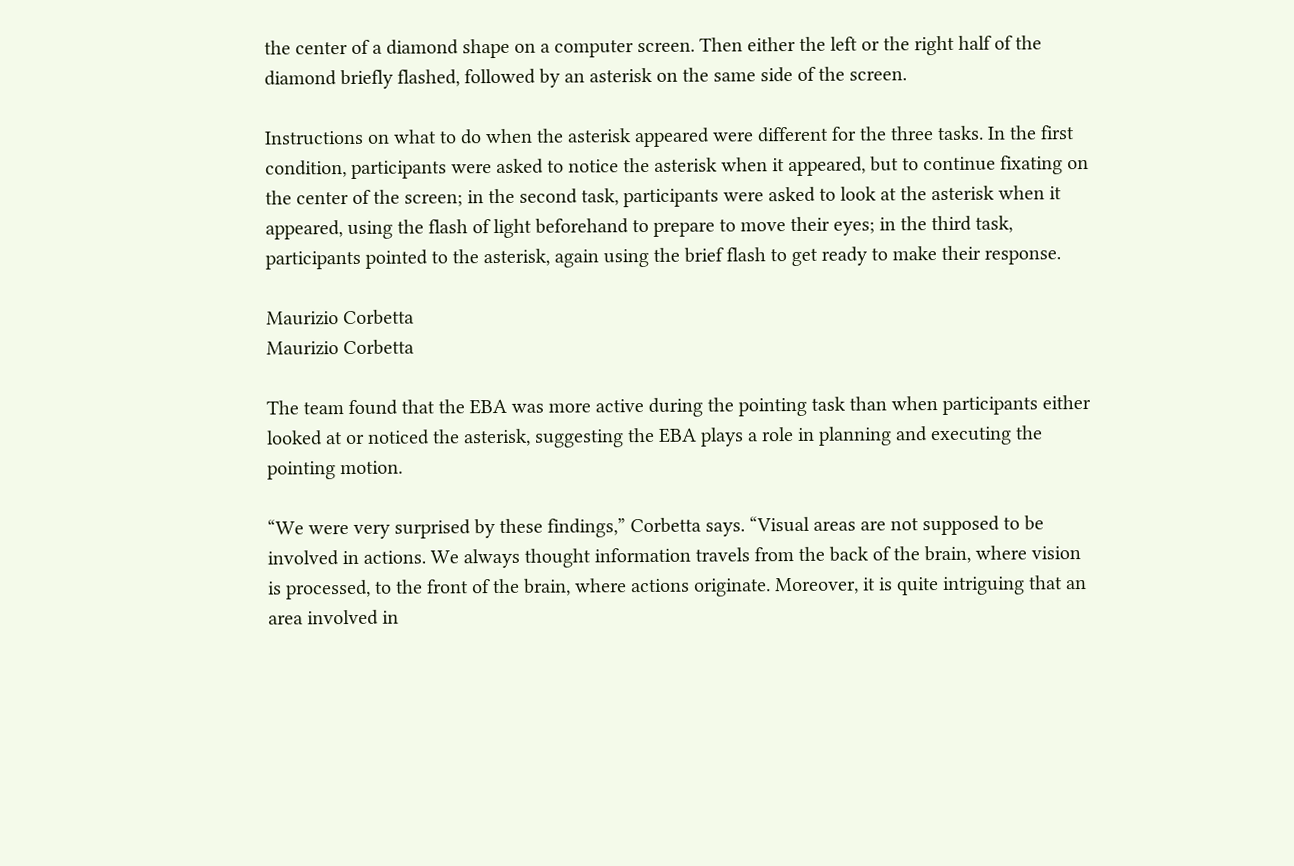the center of a diamond shape on a computer screen. Then either the left or the right half of the diamond briefly flashed, followed by an asterisk on the same side of the screen.

Instructions on what to do when the asterisk appeared were different for the three tasks. In the first condition, participants were asked to notice the asterisk when it appeared, but to continue fixating on the center of the screen; in the second task, participants were asked to look at the asterisk when it appeared, using the flash of light beforehand to prepare to move their eyes; in the third task, participants pointed to the asterisk, again using the brief flash to get ready to make their response.

Maurizio Corbetta
Maurizio Corbetta

The team found that the EBA was more active during the pointing task than when participants either looked at or noticed the asterisk, suggesting the EBA plays a role in planning and executing the pointing motion.

“We were very surprised by these findings,” Corbetta says. “Visual areas are not supposed to be involved in actions. We always thought information travels from the back of the brain, where vision is processed, to the front of the brain, where actions originate. Moreover, it is quite intriguing that an area involved in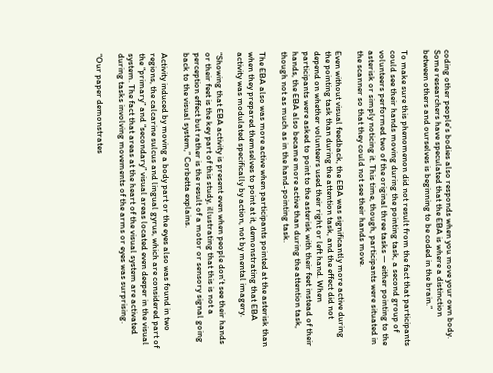coding other people’s bodies also responds when you move your own body. Some researchers have speculated that the EBA is where a distinction between others and ourselves is beginning to be coded in the brain.”

To make sure this phenomenon did not result from the fact that participants could see their hands moving during the pointing task, a second group of volunteers performed two of the original three tasks — either pointing to the asterisk or simply noticing it. This time, though, participants were situated in the scanner so that they could not see their hands move.

Even without visual feedback, the EBA was significantly more active during the pointing task than during the attention task, and the effect did not depend on whether volunteers used their right or left hand. When participants were asked to point to the asterisk with their feet instead of their hands, the EBA also became more active than during the attention task, though not as much as in the hand-pointing task.

The EBA also was more active when participants pointed at the asterisk than when they prepared themselves to point at it, demonstrating that EBA activity was modulated specifically by action, not by mental imagery.

“Showing that EBA activity is present even when people don’t see their hands or their feet is the key part of this study, illustrating that this is not a perception effect but rather is the result of a motor or sensory signal going back to the visual system,” Corbetta explains.

Activity induced by moving a body part or the eyes also was found in two regions, the calcarine sulcus and lingual gyrus, which are considered part of the “primary” and “secondary” visual areas located even deeper in the visual system. The fact that areas at the heart of the visual system are activated during tasks involving movements of the arms or eyes was surprising.

“Our paper demonstrates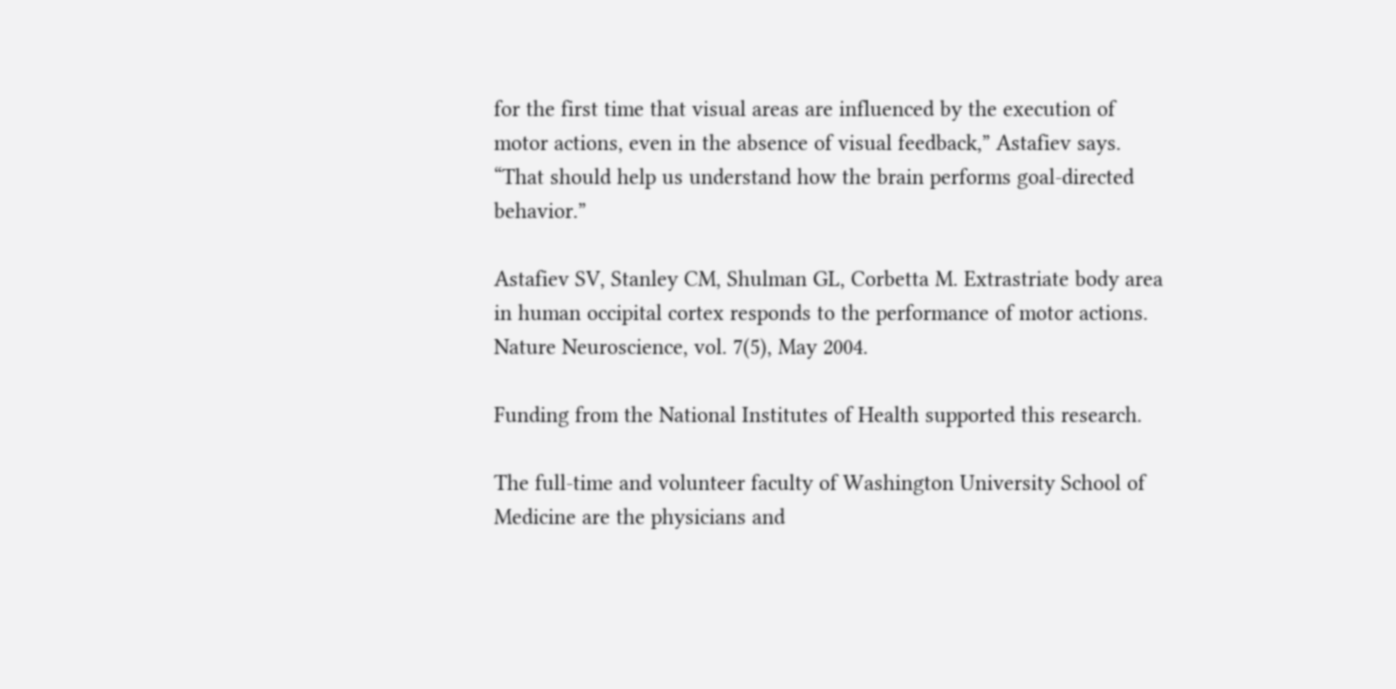for the first time that visual areas are influenced by the execution of motor actions, even in the absence of visual feedback,” Astafiev says. “That should help us understand how the brain performs goal-directed behavior.”

Astafiev SV, Stanley CM, Shulman GL, Corbetta M. Extrastriate body area in human occipital cortex responds to the performance of motor actions. Nature Neuroscience, vol. 7(5), May 2004.

Funding from the National Institutes of Health supported this research.

The full-time and volunteer faculty of Washington University School of Medicine are the physicians and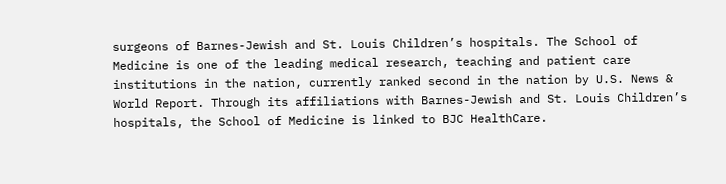surgeons of Barnes-Jewish and St. Louis Children’s hospitals. The School of Medicine is one of the leading medical research, teaching and patient care institutions in the nation, currently ranked second in the nation by U.S. News & World Report. Through its affiliations with Barnes-Jewish and St. Louis Children’s hospitals, the School of Medicine is linked to BJC HealthCare.